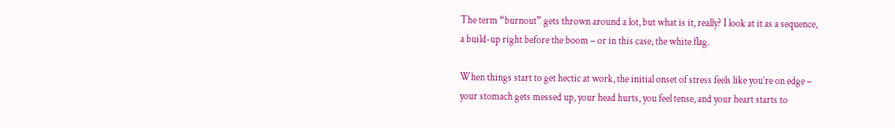The term “burnout” gets thrown around a lot, but what is it, really? I look at it as a sequence, a build-up right before the boom – or in this case, the white flag.

When things start to get hectic at work, the initial onset of stress feels like you’re on edge – your stomach gets messed up, your head hurts, you feel tense, and your heart starts to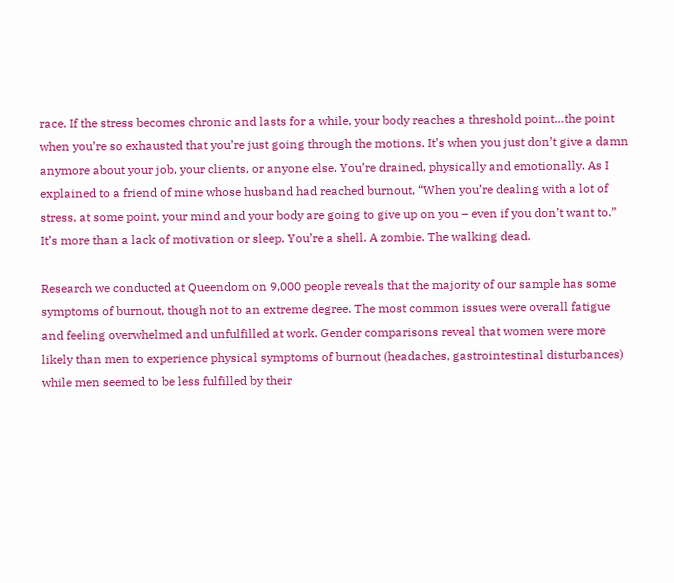race. If the stress becomes chronic and lasts for a while, your body reaches a threshold point…the point when you’re so exhausted that you’re just going through the motions. It’s when you just don’t give a damn anymore about your job, your clients, or anyone else. You’re drained, physically and emotionally. As I explained to a friend of mine whose husband had reached burnout, “When you’re dealing with a lot of stress, at some point, your mind and your body are going to give up on you – even if you don’t want to.” It’s more than a lack of motivation or sleep. You’re a shell. A zombie. The walking dead.

Research we conducted at Queendom on 9,000 people reveals that the majority of our sample has some symptoms of burnout, though not to an extreme degree. The most common issues were overall fatigue and feeling overwhelmed and unfulfilled at work. Gender comparisons reveal that women were more likely than men to experience physical symptoms of burnout (headaches, gastrointestinal disturbances) while men seemed to be less fulfilled by their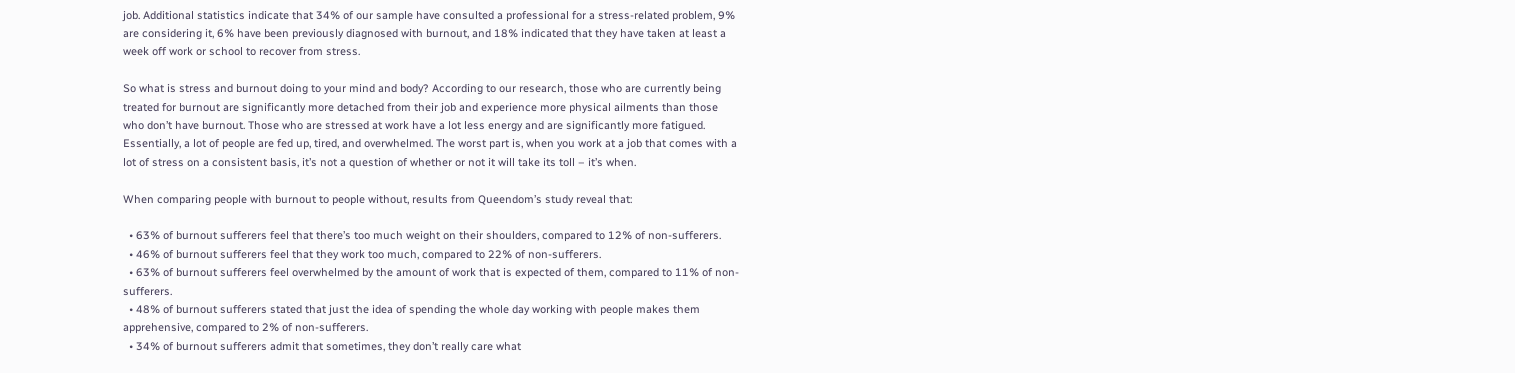job. Additional statistics indicate that 34% of our sample have consulted a professional for a stress-related problem, 9% are considering it, 6% have been previously diagnosed with burnout, and 18% indicated that they have taken at least a week off work or school to recover from stress.

So what is stress and burnout doing to your mind and body? According to our research, those who are currently being treated for burnout are significantly more detached from their job and experience more physical ailments than those who don’t have burnout. Those who are stressed at work have a lot less energy and are significantly more fatigued. Essentially, a lot of people are fed up, tired, and overwhelmed. The worst part is, when you work at a job that comes with a lot of stress on a consistent basis, it’s not a question of whether or not it will take its toll – it’s when.

When comparing people with burnout to people without, results from Queendom’s study reveal that:

  • 63% of burnout sufferers feel that there’s too much weight on their shoulders, compared to 12% of non-sufferers.
  • 46% of burnout sufferers feel that they work too much, compared to 22% of non-sufferers.
  • 63% of burnout sufferers feel overwhelmed by the amount of work that is expected of them, compared to 11% of non-sufferers.
  • 48% of burnout sufferers stated that just the idea of spending the whole day working with people makes them apprehensive, compared to 2% of non-sufferers.
  • 34% of burnout sufferers admit that sometimes, they don’t really care what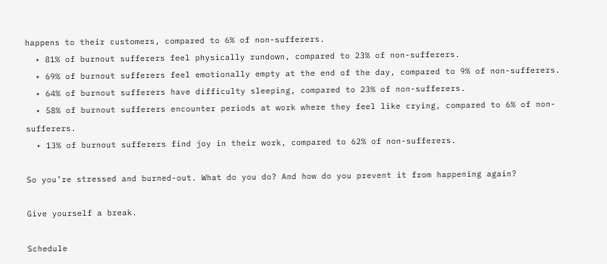happens to their customers, compared to 6% of non-sufferers.
  • 81% of burnout sufferers feel physically rundown, compared to 23% of non-sufferers.
  • 69% of burnout sufferers feel emotionally empty at the end of the day, compared to 9% of non-sufferers.
  • 64% of burnout sufferers have difficulty sleeping, compared to 23% of non-sufferers.
  • 58% of burnout sufferers encounter periods at work where they feel like crying, compared to 6% of non-sufferers.
  • 13% of burnout sufferers find joy in their work, compared to 62% of non-sufferers.

So you’re stressed and burned-out. What do you do? And how do you prevent it from happening again?

Give yourself a break.

Schedule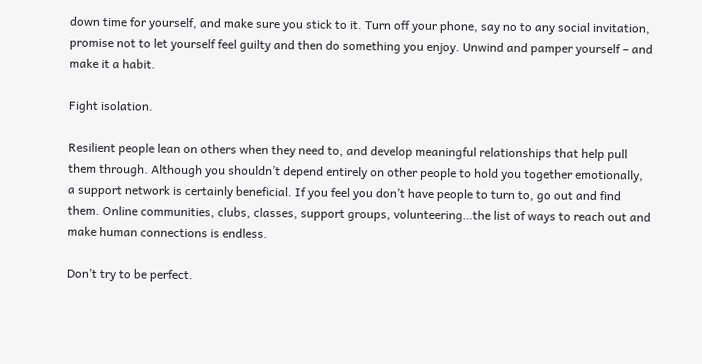down time for yourself, and make sure you stick to it. Turn off your phone, say no to any social invitation, promise not to let yourself feel guilty and then do something you enjoy. Unwind and pamper yourself – and make it a habit.

Fight isolation.

Resilient people lean on others when they need to, and develop meaningful relationships that help pull them through. Although you shouldn’t depend entirely on other people to hold you together emotionally, a support network is certainly beneficial. If you feel you don’t have people to turn to, go out and find them. Online communities, clubs, classes, support groups, volunteering…the list of ways to reach out and make human connections is endless.

Don’t try to be perfect.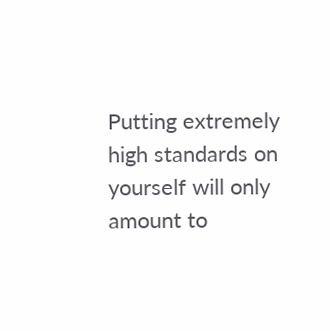Putting extremely high standards on yourself will only amount to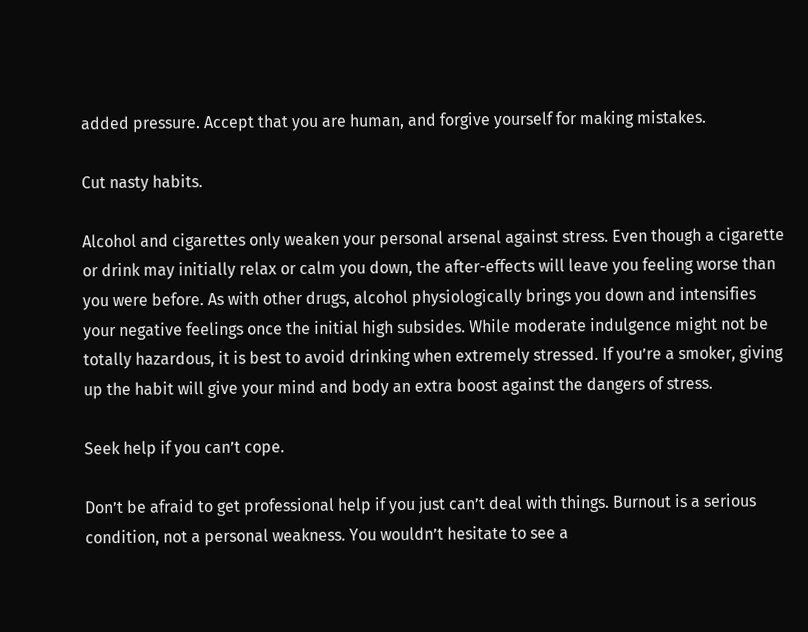added pressure. Accept that you are human, and forgive yourself for making mistakes.

Cut nasty habits.

Alcohol and cigarettes only weaken your personal arsenal against stress. Even though a cigarette or drink may initially relax or calm you down, the after-effects will leave you feeling worse than you were before. As with other drugs, alcohol physiologically brings you down and intensifies your negative feelings once the initial high subsides. While moderate indulgence might not be totally hazardous, it is best to avoid drinking when extremely stressed. If you’re a smoker, giving up the habit will give your mind and body an extra boost against the dangers of stress.

Seek help if you can’t cope.

Don’t be afraid to get professional help if you just can’t deal with things. Burnout is a serious condition, not a personal weakness. You wouldn’t hesitate to see a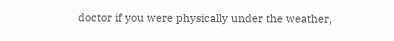doctor if you were physically under the weather,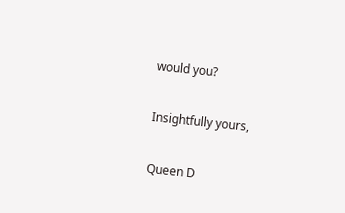would you?

Insightfully yours,

Queen D